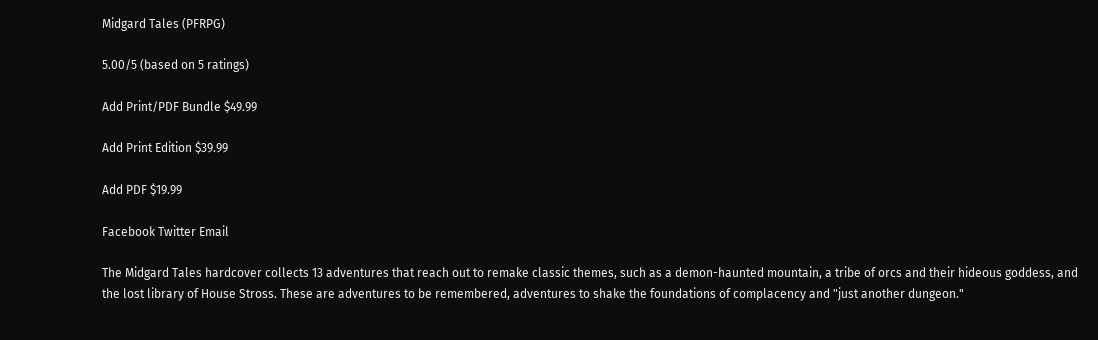Midgard Tales (PFRPG)

5.00/5 (based on 5 ratings)

Add Print/PDF Bundle $49.99

Add Print Edition $39.99

Add PDF $19.99

Facebook Twitter Email

The Midgard Tales hardcover collects 13 adventures that reach out to remake classic themes, such as a demon-haunted mountain, a tribe of orcs and their hideous goddess, and the lost library of House Stross. These are adventures to be remembered, adventures to shake the foundations of complacency and "just another dungeon."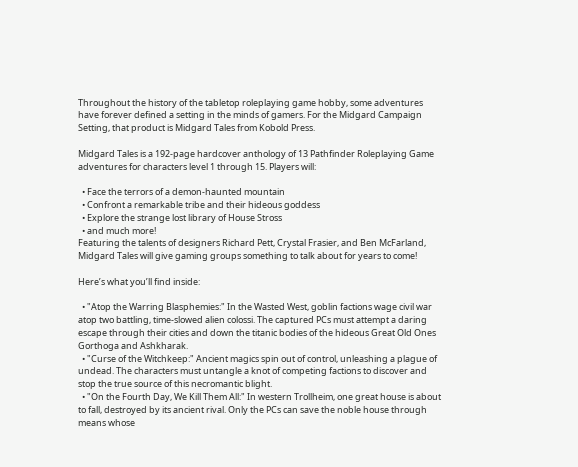Throughout the history of the tabletop roleplaying game hobby, some adventures have forever defined a setting in the minds of gamers. For the Midgard Campaign Setting, that product is Midgard Tales from Kobold Press.

Midgard Tales is a 192-page hardcover anthology of 13 Pathfinder Roleplaying Game adventures for characters level 1 through 15. Players will:

  • Face the terrors of a demon-haunted mountain
  • Confront a remarkable tribe and their hideous goddess
  • Explore the strange lost library of House Stross
  • and much more!
Featuring the talents of designers Richard Pett, Crystal Frasier, and Ben McFarland, Midgard Tales will give gaming groups something to talk about for years to come!

Here’s what you’ll find inside:

  • "Atop the Warring Blasphemies:" In the Wasted West, goblin factions wage civil war atop two battling, time-slowed alien colossi. The captured PCs must attempt a daring escape through their cities and down the titanic bodies of the hideous Great Old Ones Gorthoga and Ashkharak.
  • "Curse of the Witchkeep:" Ancient magics spin out of control, unleashing a plague of undead. The characters must untangle a knot of competing factions to discover and stop the true source of this necromantic blight.
  • "On the Fourth Day, We Kill Them All:" In western Trollheim, one great house is about to fall, destroyed by its ancient rival. Only the PCs can save the noble house through means whose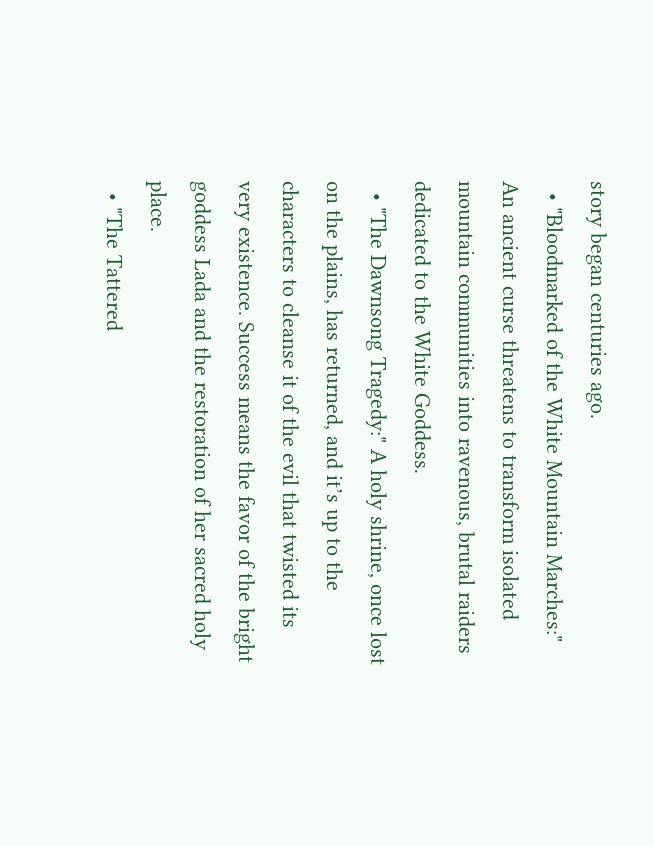story began centuries ago.
  • "Bloodmarked of the White Mountain Marches:" An ancient curse threatens to transform isolated mountain communities into ravenous, brutal raiders dedicated to the White Goddess.
  • "The Dawnsong Tragedy:" A holy shrine, once lost on the plains, has returned, and it’s up to the characters to cleanse it of the evil that twisted its very existence. Success means the favor of the bright goddess Lada and the restoration of her sacred holy place.
  • "The Tattered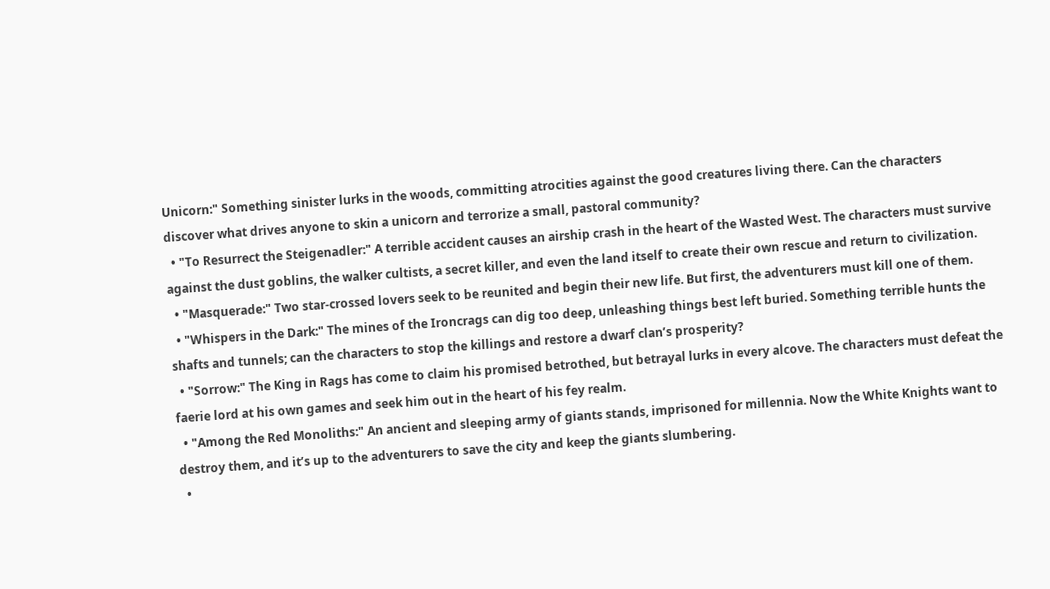Unicorn:" Something sinister lurks in the woods, committing atrocities against the good creatures living there. Can the characters discover what drives anyone to skin a unicorn and terrorize a small, pastoral community?
  • "To Resurrect the Steigenadler:" A terrible accident causes an airship crash in the heart of the Wasted West. The characters must survive against the dust goblins, the walker cultists, a secret killer, and even the land itself to create their own rescue and return to civilization.
  • "Masquerade:" Two star-crossed lovers seek to be reunited and begin their new life. But first, the adventurers must kill one of them.
  • "Whispers in the Dark:" The mines of the Ironcrags can dig too deep, unleashing things best left buried. Something terrible hunts the shafts and tunnels; can the characters to stop the killings and restore a dwarf clan’s prosperity?
  • "Sorrow:" The King in Rags has come to claim his promised betrothed, but betrayal lurks in every alcove. The characters must defeat the faerie lord at his own games and seek him out in the heart of his fey realm.
  • "Among the Red Monoliths:" An ancient and sleeping army of giants stands, imprisoned for millennia. Now the White Knights want to destroy them, and it’s up to the adventurers to save the city and keep the giants slumbering.
  •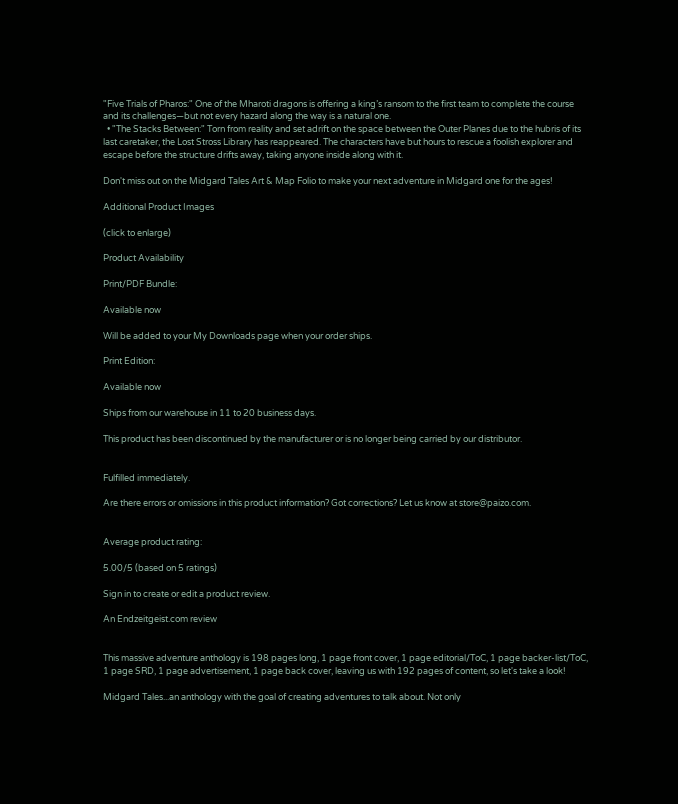"Five Trials of Pharos:" One of the Mharoti dragons is offering a king’s ransom to the first team to complete the course and its challenges—but not every hazard along the way is a natural one.
  • "The Stacks Between:" Torn from reality and set adrift on the space between the Outer Planes due to the hubris of its last caretaker, the Lost Stross Library has reappeared. The characters have but hours to rescue a foolish explorer and escape before the structure drifts away, taking anyone inside along with it.

Don't miss out on the Midgard Tales Art & Map Folio to make your next adventure in Midgard one for the ages!

Additional Product Images

(click to enlarge)

Product Availability

Print/PDF Bundle:

Available now

Will be added to your My Downloads page when your order ships.

Print Edition:

Available now

Ships from our warehouse in 11 to 20 business days.

This product has been discontinued by the manufacturer or is no longer being carried by our distributor.


Fulfilled immediately.

Are there errors or omissions in this product information? Got corrections? Let us know at store@paizo.com.


Average product rating:

5.00/5 (based on 5 ratings)

Sign in to create or edit a product review.

An Endzeitgeist.com review


This massive adventure anthology is 198 pages long, 1 page front cover, 1 page editorial/ToC, 1 page backer-list/ToC, 1 page SRD, 1 page advertisement, 1 page back cover, leaving us with 192 pages of content, so let's take a look!

Midgard Tales...an anthology with the goal of creating adventures to talk about. Not only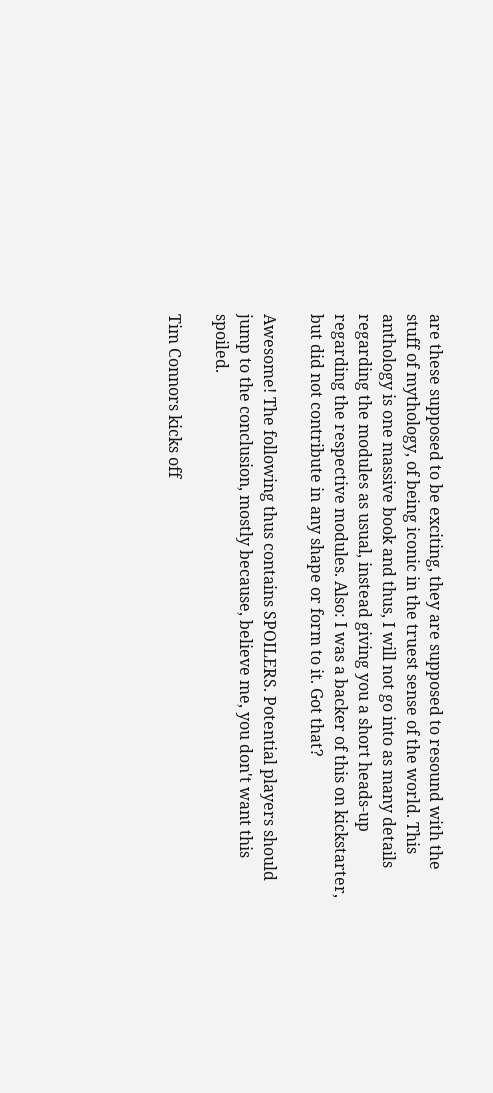are these supposed to be exciting, they are supposed to resound with the stuff of mythology, of being iconic in the truest sense of the world. This anthology is one massive book and thus, I will not go into as many details regarding the modules as usual, instead giving you a short heads-up regarding the respective modules. Also: I was a backer of this on kickstarter, but did not contribute in any shape or form to it. Got that?

Awesome! The following thus contains SPOILERS. Potential players should jump to the conclusion, mostly because, believe me, you don't want this spoiled.

Tim Connors kicks off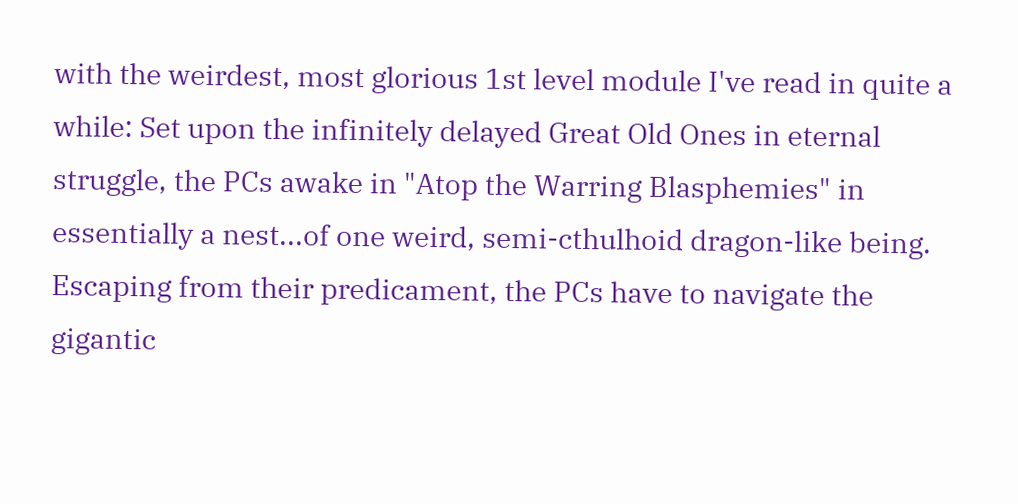with the weirdest, most glorious 1st level module I've read in quite a while: Set upon the infinitely delayed Great Old Ones in eternal struggle, the PCs awake in "Atop the Warring Blasphemies" in essentially a nest...of one weird, semi-cthulhoid dragon-like being. Escaping from their predicament, the PCs have to navigate the gigantic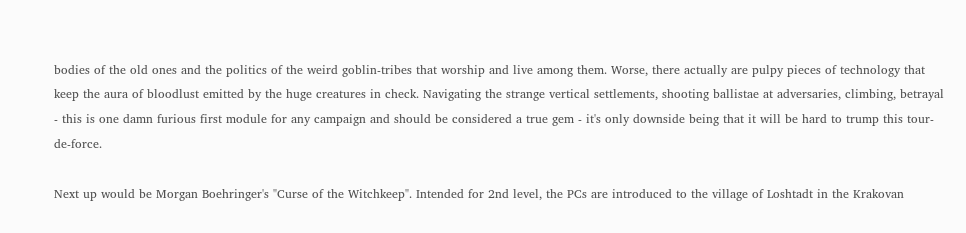bodies of the old ones and the politics of the weird goblin-tribes that worship and live among them. Worse, there actually are pulpy pieces of technology that keep the aura of bloodlust emitted by the huge creatures in check. Navigating the strange vertical settlements, shooting ballistae at adversaries, climbing, betrayal - this is one damn furious first module for any campaign and should be considered a true gem - it's only downside being that it will be hard to trump this tour-de-force.

Next up would be Morgan Boehringer's "Curse of the Witchkeep". Intended for 2nd level, the PCs are introduced to the village of Loshtadt in the Krakovan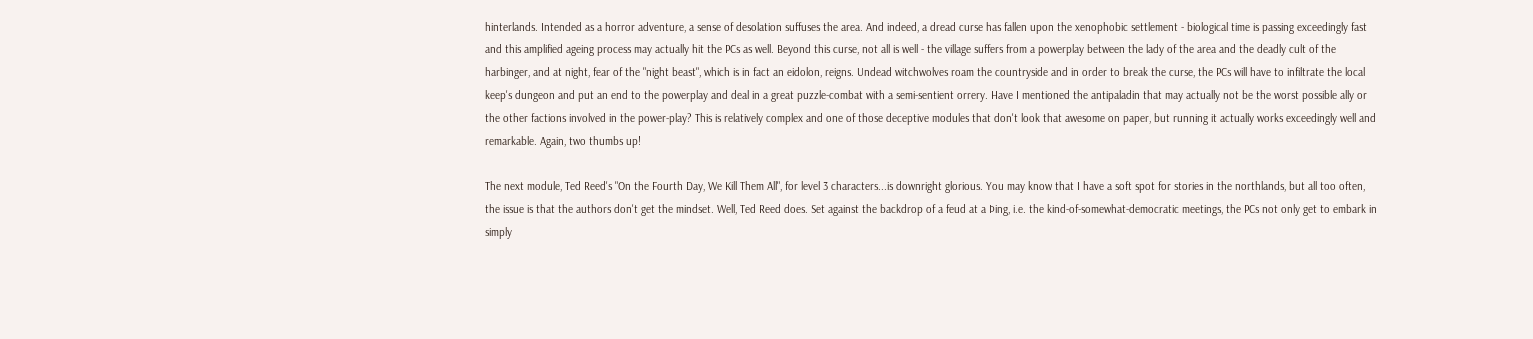hinterlands. Intended as a horror adventure, a sense of desolation suffuses the area. And indeed, a dread curse has fallen upon the xenophobic settlement - biological time is passing exceedingly fast and this amplified ageing process may actually hit the PCs as well. Beyond this curse, not all is well - the village suffers from a powerplay between the lady of the area and the deadly cult of the harbinger, and at night, fear of the "night beast", which is in fact an eidolon, reigns. Undead witchwolves roam the countryside and in order to break the curse, the PCs will have to infiltrate the local keep's dungeon and put an end to the powerplay and deal in a great puzzle-combat with a semi-sentient orrery. Have I mentioned the antipaladin that may actually not be the worst possible ally or the other factions involved in the power-play? This is relatively complex and one of those deceptive modules that don't look that awesome on paper, but running it actually works exceedingly well and remarkable. Again, two thumbs up!

The next module, Ted Reed's "On the Fourth Day, We Kill Them All", for level 3 characters...is downright glorious. You may know that I have a soft spot for stories in the northlands, but all too often, the issue is that the authors don't get the mindset. Well, Ted Reed does. Set against the backdrop of a feud at a Þing, i.e. the kind-of-somewhat-democratic meetings, the PCs not only get to embark in simply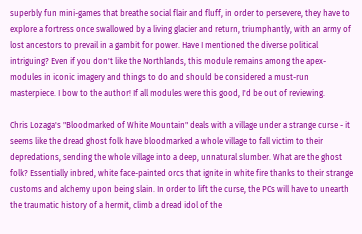superbly fun mini-games that breathe social flair and fluff, in order to persevere, they have to explore a fortress once swallowed by a living glacier and return, triumphantly, with an army of lost ancestors to prevail in a gambit for power. Have I mentioned the diverse political intriguing? Even if you don't like the Northlands, this module remains among the apex-modules in iconic imagery and things to do and should be considered a must-run masterpiece. I bow to the author! If all modules were this good, I'd be out of reviewing.

Chris Lozaga's "Bloodmarked of White Mountain" deals with a village under a strange curse - it seems like the dread ghost folk have bloodmarked a whole village to fall victim to their depredations, sending the whole village into a deep, unnatural slumber. What are the ghost folk? Essentially inbred, white face-painted orcs that ignite in white fire thanks to their strange customs and alchemy upon being slain. In order to lift the curse, the PCs will have to unearth the traumatic history of a hermit, climb a dread idol of the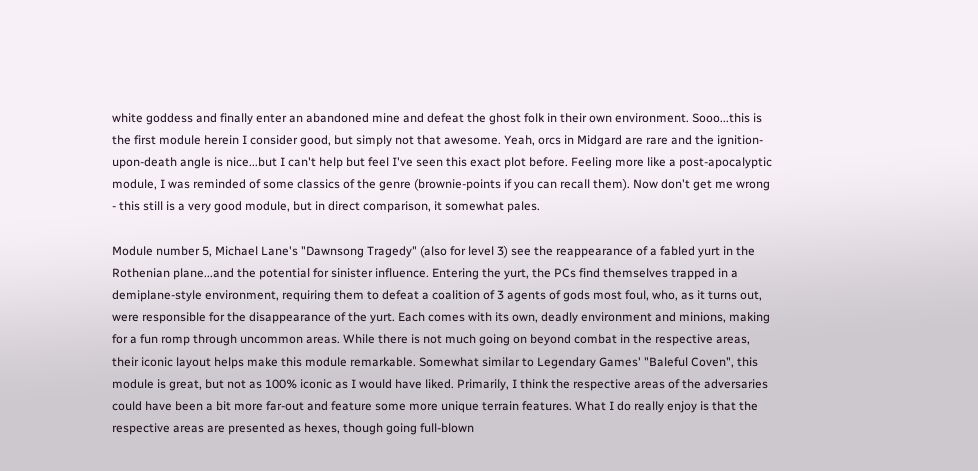white goddess and finally enter an abandoned mine and defeat the ghost folk in their own environment. Sooo...this is the first module herein I consider good, but simply not that awesome. Yeah, orcs in Midgard are rare and the ignition-upon-death angle is nice...but I can't help but feel I've seen this exact plot before. Feeling more like a post-apocalyptic module, I was reminded of some classics of the genre (brownie-points if you can recall them). Now don't get me wrong - this still is a very good module, but in direct comparison, it somewhat pales.

Module number 5, Michael Lane's "Dawnsong Tragedy" (also for level 3) see the reappearance of a fabled yurt in the Rothenian plane...and the potential for sinister influence. Entering the yurt, the PCs find themselves trapped in a demiplane-style environment, requiring them to defeat a coalition of 3 agents of gods most foul, who, as it turns out, were responsible for the disappearance of the yurt. Each comes with its own, deadly environment and minions, making for a fun romp through uncommon areas. While there is not much going on beyond combat in the respective areas, their iconic layout helps make this module remarkable. Somewhat similar to Legendary Games' "Baleful Coven", this module is great, but not as 100% iconic as I would have liked. Primarily, I think the respective areas of the adversaries could have been a bit more far-out and feature some more unique terrain features. What I do really enjoy is that the respective areas are presented as hexes, though going full-blown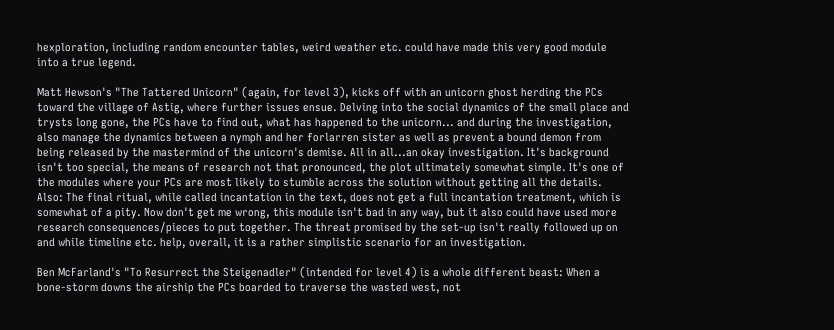hexploration, including random encounter tables, weird weather etc. could have made this very good module into a true legend.

Matt Hewson's "The Tattered Unicorn" (again, for level 3), kicks off with an unicorn ghost herding the PCs toward the village of Astig, where further issues ensue. Delving into the social dynamics of the small place and trysts long gone, the PCs have to find out, what has happened to the unicorn... and during the investigation, also manage the dynamics between a nymph and her forlarren sister as well as prevent a bound demon from being released by the mastermind of the unicorn's demise. All in all...an okay investigation. It's background isn't too special, the means of research not that pronounced, the plot ultimately somewhat simple. It's one of the modules where your PCs are most likely to stumble across the solution without getting all the details. Also: The final ritual, while called incantation in the text, does not get a full incantation treatment, which is somewhat of a pity. Now don't get me wrong, this module isn't bad in any way, but it also could have used more research consequences/pieces to put together. The threat promised by the set-up isn't really followed up on and while timeline etc. help, overall, it is a rather simplistic scenario for an investigation.

Ben McFarland's "To Resurrect the Steigenadler" (intended for level 4) is a whole different beast: When a bone-storm downs the airship the PCs boarded to traverse the wasted west, not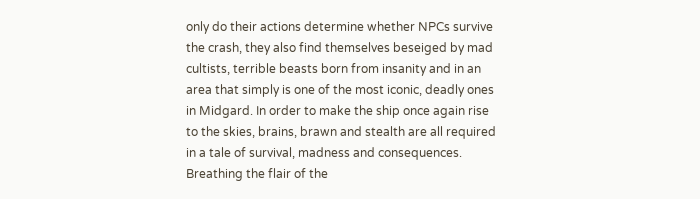only do their actions determine whether NPCs survive the crash, they also find themselves beseiged by mad cultists, terrible beasts born from insanity and in an area that simply is one of the most iconic, deadly ones in Midgard. In order to make the ship once again rise to the skies, brains, brawn and stealth are all required in a tale of survival, madness and consequences. Breathing the flair of the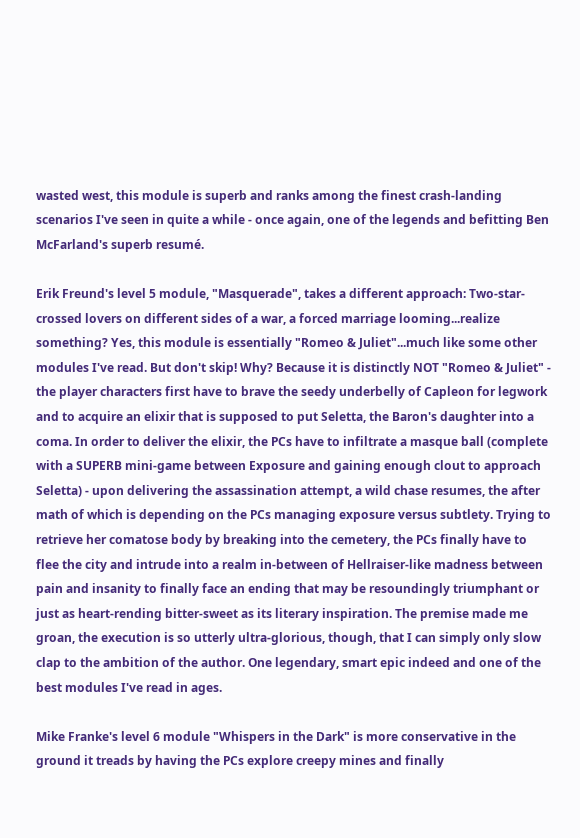wasted west, this module is superb and ranks among the finest crash-landing scenarios I've seen in quite a while - once again, one of the legends and befitting Ben McFarland's superb resumé.

Erik Freund's level 5 module, "Masquerade", takes a different approach: Two-star-crossed lovers on different sides of a war, a forced marriage looming...realize something? Yes, this module is essentially "Romeo & Juliet"...much like some other modules I've read. But don't skip! Why? Because it is distinctly NOT "Romeo & Juliet" - the player characters first have to brave the seedy underbelly of Capleon for legwork and to acquire an elixir that is supposed to put Seletta, the Baron's daughter into a coma. In order to deliver the elixir, the PCs have to infiltrate a masque ball (complete with a SUPERB mini-game between Exposure and gaining enough clout to approach Seletta) - upon delivering the assassination attempt, a wild chase resumes, the after math of which is depending on the PCs managing exposure versus subtlety. Trying to retrieve her comatose body by breaking into the cemetery, the PCs finally have to flee the city and intrude into a realm in-between of Hellraiser-like madness between pain and insanity to finally face an ending that may be resoundingly triumphant or just as heart-rending bitter-sweet as its literary inspiration. The premise made me groan, the execution is so utterly ultra-glorious, though, that I can simply only slow clap to the ambition of the author. One legendary, smart epic indeed and one of the best modules I've read in ages.

Mike Franke's level 6 module "Whispers in the Dark" is more conservative in the ground it treads by having the PCs explore creepy mines and finally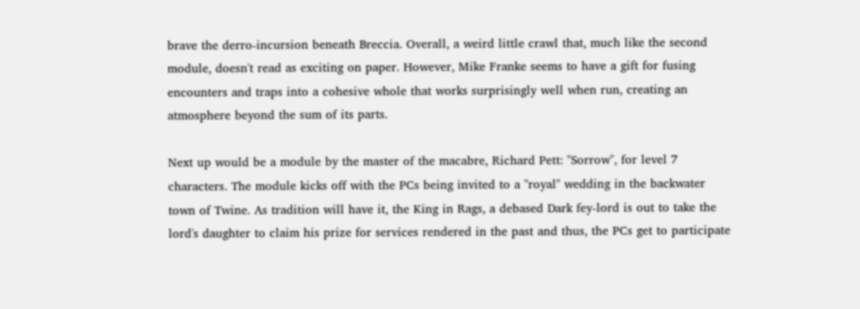brave the derro-incursion beneath Breccia. Overall, a weird little crawl that, much like the second module, doesn't read as exciting on paper. However, Mike Franke seems to have a gift for fusing encounters and traps into a cohesive whole that works surprisingly well when run, creating an atmosphere beyond the sum of its parts.

Next up would be a module by the master of the macabre, Richard Pett: "Sorrow", for level 7 characters. The module kicks off with the PCs being invited to a "royal" wedding in the backwater town of Twine. As tradition will have it, the King in Rags, a debased Dark fey-lord is out to take the lord's daughter to claim his prize for services rendered in the past and thus, the PCs get to participate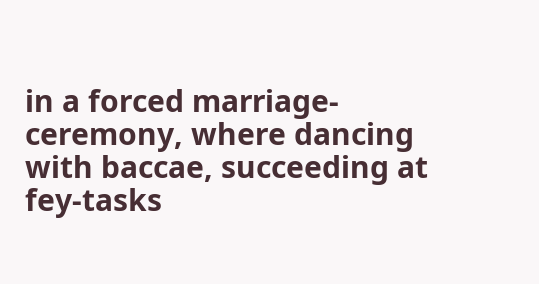in a forced marriage-ceremony, where dancing with baccae, succeeding at fey-tasks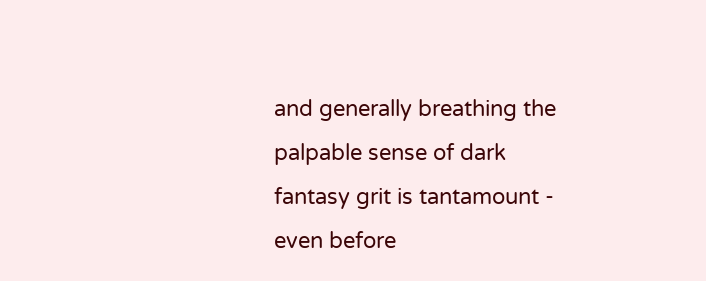and generally breathing the palpable sense of dark fantasy grit is tantamount - even before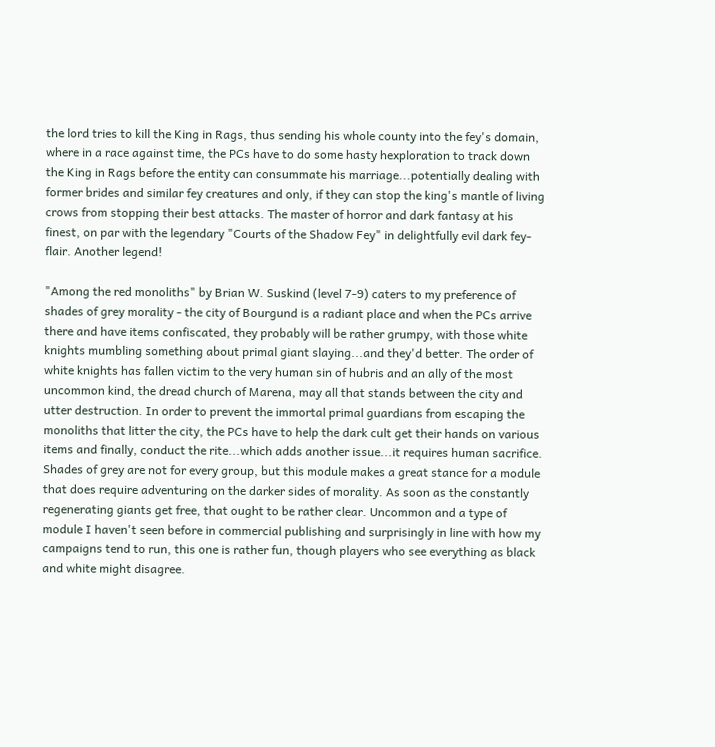the lord tries to kill the King in Rags, thus sending his whole county into the fey's domain, where in a race against time, the PCs have to do some hasty hexploration to track down the King in Rags before the entity can consummate his marriage...potentially dealing with former brides and similar fey creatures and only, if they can stop the king's mantle of living crows from stopping their best attacks. The master of horror and dark fantasy at his finest, on par with the legendary "Courts of the Shadow Fey" in delightfully evil dark fey-flair. Another legend!

"Among the red monoliths" by Brian W. Suskind (level 7-9) caters to my preference of shades of grey morality - the city of Bourgund is a radiant place and when the PCs arrive there and have items confiscated, they probably will be rather grumpy, with those white knights mumbling something about primal giant slaying...and they'd better. The order of white knights has fallen victim to the very human sin of hubris and an ally of the most uncommon kind, the dread church of Marena, may all that stands between the city and utter destruction. In order to prevent the immortal primal guardians from escaping the monoliths that litter the city, the PCs have to help the dark cult get their hands on various items and finally, conduct the rite...which adds another issue...it requires human sacrifice. Shades of grey are not for every group, but this module makes a great stance for a module that does require adventuring on the darker sides of morality. As soon as the constantly regenerating giants get free, that ought to be rather clear. Uncommon and a type of module I haven't seen before in commercial publishing and surprisingly in line with how my campaigns tend to run, this one is rather fun, though players who see everything as black and white might disagree.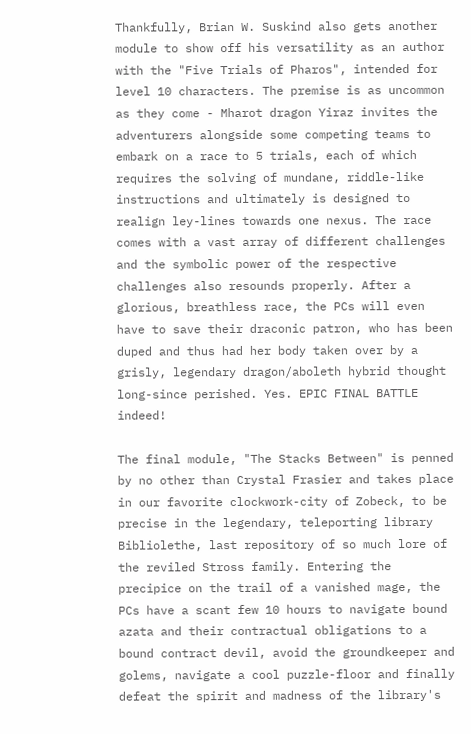Thankfully, Brian W. Suskind also gets another module to show off his versatility as an author with the "Five Trials of Pharos", intended for level 10 characters. The premise is as uncommon as they come - Mharot dragon Yiraz invites the adventurers alongside some competing teams to embark on a race to 5 trials, each of which requires the solving of mundane, riddle-like instructions and ultimately is designed to realign ley-lines towards one nexus. The race comes with a vast array of different challenges and the symbolic power of the respective challenges also resounds properly. After a glorious, breathless race, the PCs will even have to save their draconic patron, who has been duped and thus had her body taken over by a grisly, legendary dragon/aboleth hybrid thought long-since perished. Yes. EPIC FINAL BATTLE indeed!

The final module, "The Stacks Between" is penned by no other than Crystal Frasier and takes place in our favorite clockwork-city of Zobeck, to be precise in the legendary, teleporting library Bibliolethe, last repository of so much lore of the reviled Stross family. Entering the precipice on the trail of a vanished mage, the PCs have a scant few 10 hours to navigate bound azata and their contractual obligations to a bound contract devil, avoid the groundkeeper and golems, navigate a cool puzzle-floor and finally defeat the spirit and madness of the library's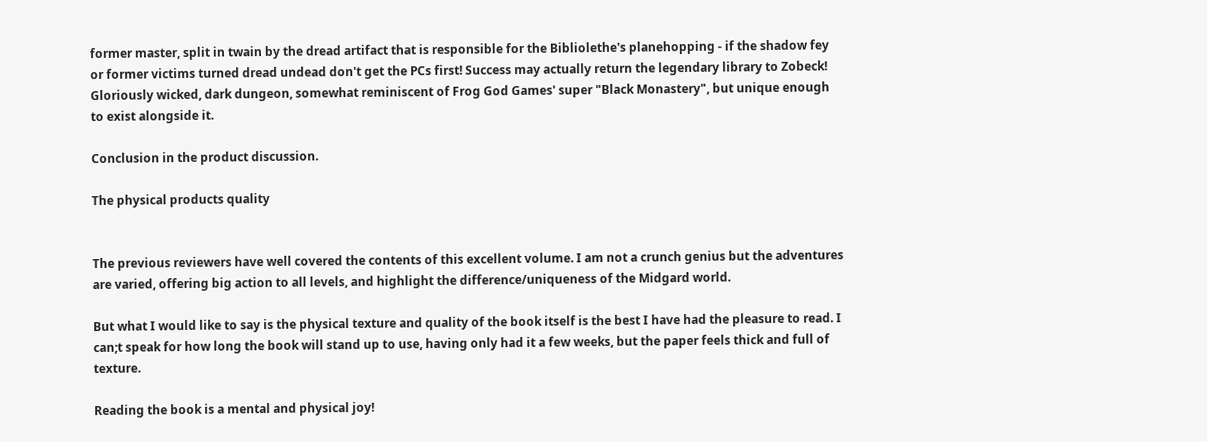former master, split in twain by the dread artifact that is responsible for the Bibliolethe's planehopping - if the shadow fey or former victims turned dread undead don't get the PCs first! Success may actually return the legendary library to Zobeck! Gloriously wicked, dark dungeon, somewhat reminiscent of Frog God Games' super "Black Monastery", but unique enough to exist alongside it.

Conclusion in the product discussion.

The physical products quality


The previous reviewers have well covered the contents of this excellent volume. I am not a crunch genius but the adventures are varied, offering big action to all levels, and highlight the difference/uniqueness of the Midgard world.

But what I would like to say is the physical texture and quality of the book itself is the best I have had the pleasure to read. I can;t speak for how long the book will stand up to use, having only had it a few weeks, but the paper feels thick and full of texture.

Reading the book is a mental and physical joy!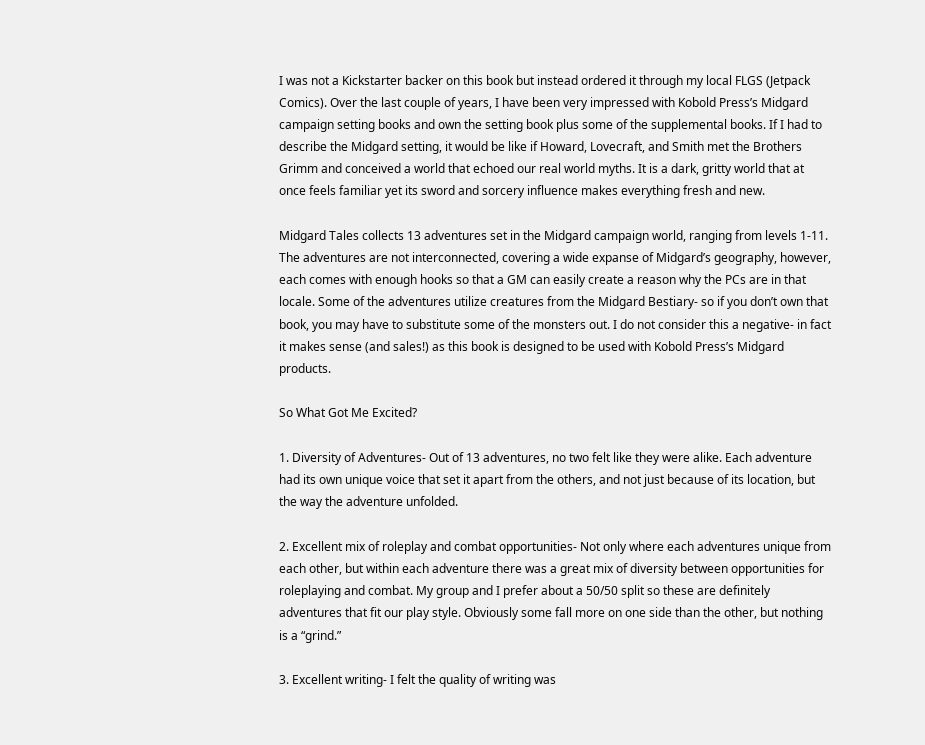I was not a Kickstarter backer on this book but instead ordered it through my local FLGS (Jetpack Comics). Over the last couple of years, I have been very impressed with Kobold Press’s Midgard campaign setting books and own the setting book plus some of the supplemental books. If I had to describe the Midgard setting, it would be like if Howard, Lovecraft, and Smith met the Brothers Grimm and conceived a world that echoed our real world myths. It is a dark, gritty world that at once feels familiar yet its sword and sorcery influence makes everything fresh and new.

Midgard Tales collects 13 adventures set in the Midgard campaign world, ranging from levels 1-11. The adventures are not interconnected, covering a wide expanse of Midgard’s geography, however, each comes with enough hooks so that a GM can easily create a reason why the PCs are in that locale. Some of the adventures utilize creatures from the Midgard Bestiary- so if you don’t own that book, you may have to substitute some of the monsters out. I do not consider this a negative- in fact it makes sense (and sales!) as this book is designed to be used with Kobold Press’s Midgard products.

So What Got Me Excited?

1. Diversity of Adventures- Out of 13 adventures, no two felt like they were alike. Each adventure had its own unique voice that set it apart from the others, and not just because of its location, but the way the adventure unfolded.

2. Excellent mix of roleplay and combat opportunities- Not only where each adventures unique from each other, but within each adventure there was a great mix of diversity between opportunities for roleplaying and combat. My group and I prefer about a 50/50 split so these are definitely adventures that fit our play style. Obviously some fall more on one side than the other, but nothing is a “grind.”

3. Excellent writing- I felt the quality of writing was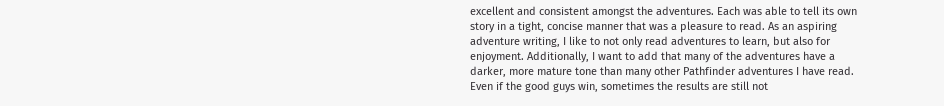excellent and consistent amongst the adventures. Each was able to tell its own story in a tight, concise manner that was a pleasure to read. As an aspiring adventure writing, I like to not only read adventures to learn, but also for enjoyment. Additionally, I want to add that many of the adventures have a darker, more mature tone than many other Pathfinder adventures I have read. Even if the good guys win, sometimes the results are still not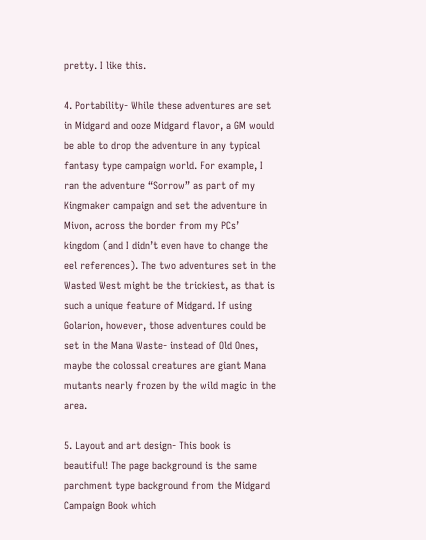pretty. I like this.

4. Portability- While these adventures are set in Midgard and ooze Midgard flavor, a GM would be able to drop the adventure in any typical fantasy type campaign world. For example, I ran the adventure “Sorrow” as part of my Kingmaker campaign and set the adventure in Mivon, across the border from my PCs’ kingdom (and I didn’t even have to change the eel references). The two adventures set in the Wasted West might be the trickiest, as that is such a unique feature of Midgard. If using Golarion, however, those adventures could be set in the Mana Waste- instead of Old Ones, maybe the colossal creatures are giant Mana mutants nearly frozen by the wild magic in the area.

5. Layout and art design- This book is beautiful! The page background is the same parchment type background from the Midgard Campaign Book which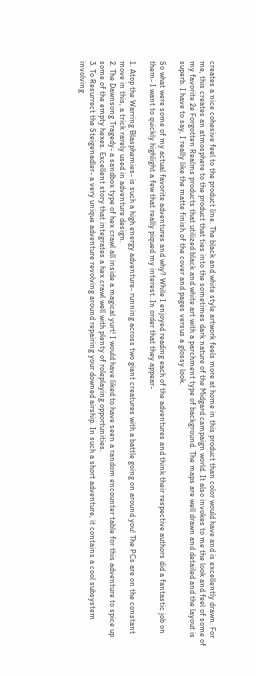creates a nice cohesive feel to the product line. The black and white style artwork feels more at home in this product than color would have and is excellently drawn. For me, this creates an atmosphere to the product that ties into the sometimes dark nature of the Midgard campaign world. It also invokes to me the look and feel of some of my favorite 2e Forgotten Realms products that utilized black and white art with a parchment type of background. The maps are well drawn and detailed and the layout is superb. I have to say, I really like the matte finish of the cover and pages versus a glossy look.

So what were some of my actual favorite adventures and why? While I enjoyed reading each of the adventures and think their respective authors did a fantastic job on them- I want to quickly highlight a few that really piqued my interest. In order that they appear-

1. Atop the Warring Blasphemies- is such a high energy adventure- running across two giant creatures with a battle going on around you! The PCs are on the constant move in this, a trick rarely used in adventure design.
2. The Dawnsong Tragedy- a sandbox type of hex crawl all inside a magical yurt! I would have liked to have seen a random encounter table for this adventure to spice up some of the empty hexes. Excellent story that integrates a hex crawl well with plenty of roleplaying opportunities.
3. To Resurrect the Steigenadler- a very unique adventure revolving around repairing your downed airship. In such a short adventure, it contains a cool subsystem involving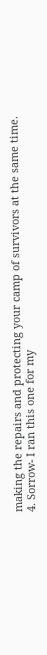making the repairs and protecting your camp of survivors at the same time.
4. Sorrow- I ran this one for my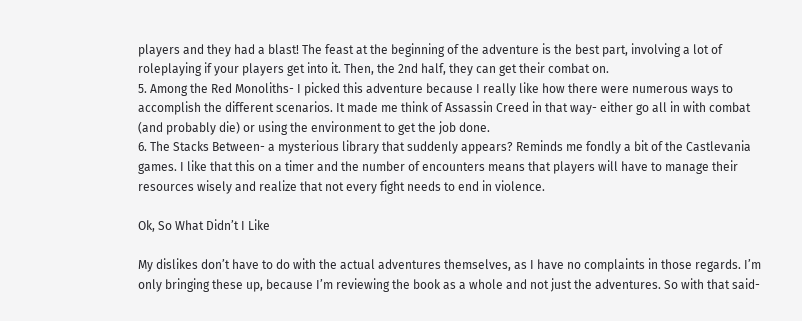players and they had a blast! The feast at the beginning of the adventure is the best part, involving a lot of roleplaying if your players get into it. Then, the 2nd half, they can get their combat on.
5. Among the Red Monoliths- I picked this adventure because I really like how there were numerous ways to accomplish the different scenarios. It made me think of Assassin Creed in that way- either go all in with combat (and probably die) or using the environment to get the job done.
6. The Stacks Between- a mysterious library that suddenly appears? Reminds me fondly a bit of the Castlevania games. I like that this on a timer and the number of encounters means that players will have to manage their resources wisely and realize that not every fight needs to end in violence.

Ok, So What Didn’t I Like

My dislikes don’t have to do with the actual adventures themselves, as I have no complaints in those regards. I’m only bringing these up, because I’m reviewing the book as a whole and not just the adventures. So with that said-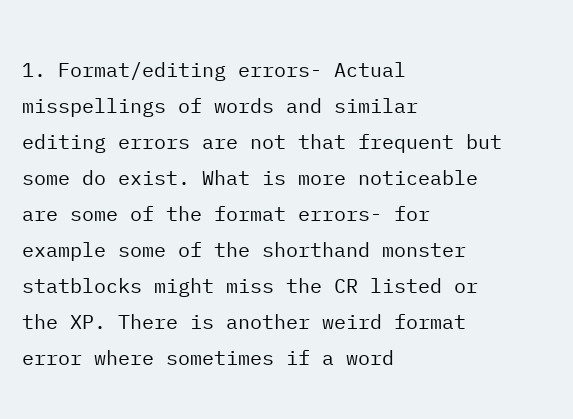1. Format/editing errors- Actual misspellings of words and similar editing errors are not that frequent but some do exist. What is more noticeable are some of the format errors- for example some of the shorthand monster statblocks might miss the CR listed or the XP. There is another weird format error where sometimes if a word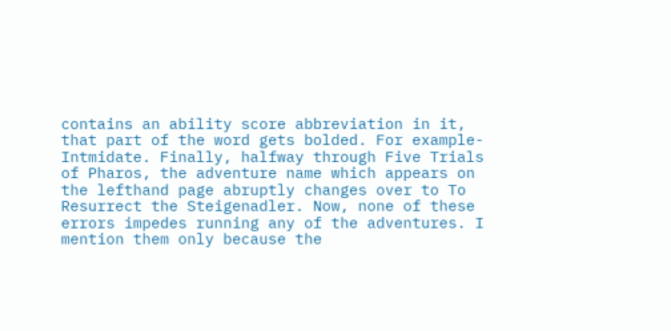contains an ability score abbreviation in it, that part of the word gets bolded. For example- Intmidate. Finally, halfway through Five Trials of Pharos, the adventure name which appears on the lefthand page abruptly changes over to To Resurrect the Steigenadler. Now, none of these errors impedes running any of the adventures. I mention them only because the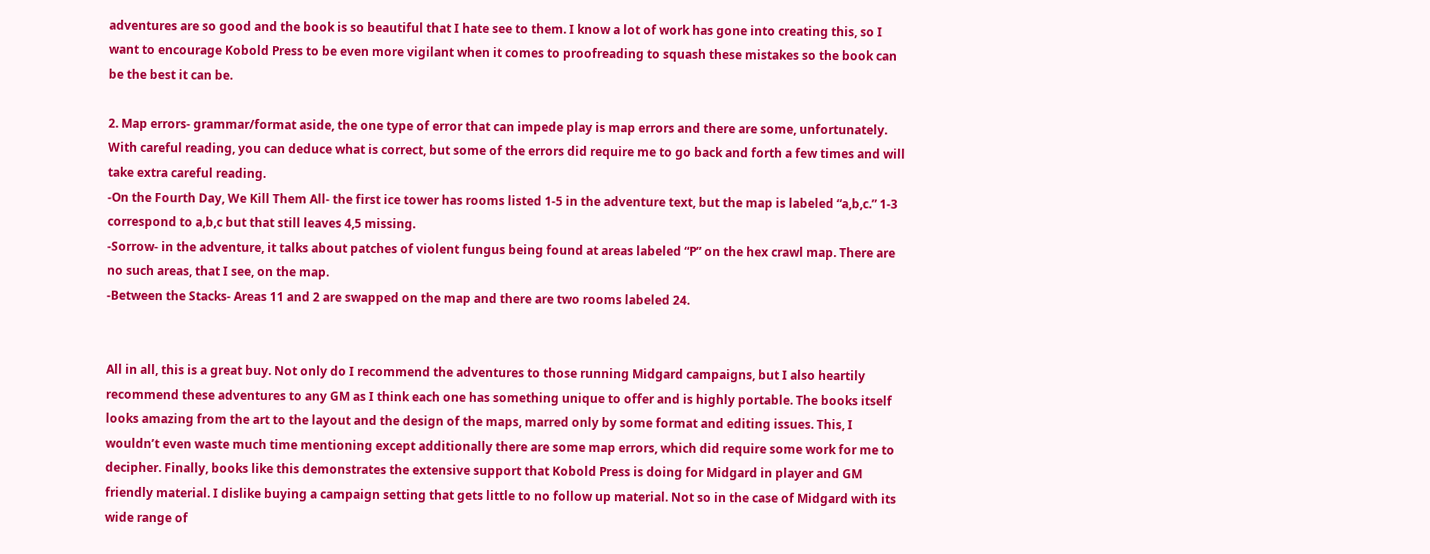adventures are so good and the book is so beautiful that I hate see to them. I know a lot of work has gone into creating this, so I want to encourage Kobold Press to be even more vigilant when it comes to proofreading to squash these mistakes so the book can be the best it can be.

2. Map errors- grammar/format aside, the one type of error that can impede play is map errors and there are some, unfortunately. With careful reading, you can deduce what is correct, but some of the errors did require me to go back and forth a few times and will take extra careful reading.
-On the Fourth Day, We Kill Them All- the first ice tower has rooms listed 1-5 in the adventure text, but the map is labeled “a,b,c.” 1-3 correspond to a,b,c but that still leaves 4,5 missing.
-Sorrow- in the adventure, it talks about patches of violent fungus being found at areas labeled “P” on the hex crawl map. There are no such areas, that I see, on the map.
-Between the Stacks- Areas 11 and 2 are swapped on the map and there are two rooms labeled 24.


All in all, this is a great buy. Not only do I recommend the adventures to those running Midgard campaigns, but I also heartily recommend these adventures to any GM as I think each one has something unique to offer and is highly portable. The books itself looks amazing from the art to the layout and the design of the maps, marred only by some format and editing issues. This, I wouldn’t even waste much time mentioning except additionally there are some map errors, which did require some work for me to decipher. Finally, books like this demonstrates the extensive support that Kobold Press is doing for Midgard in player and GM friendly material. I dislike buying a campaign setting that gets little to no follow up material. Not so in the case of Midgard with its wide range of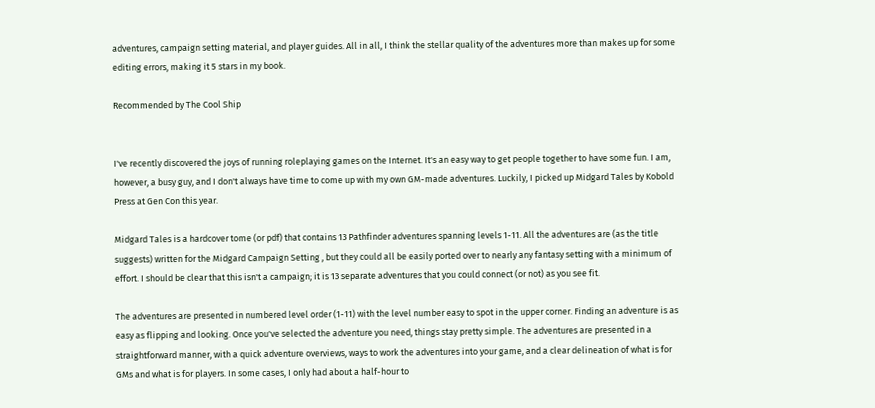adventures, campaign setting material, and player guides. All in all, I think the stellar quality of the adventures more than makes up for some editing errors, making it 5 stars in my book.

Recommended by The Cool Ship


I've recently discovered the joys of running roleplaying games on the Internet. It's an easy way to get people together to have some fun. I am, however, a busy guy, and I don't always have time to come up with my own GM-made adventures. Luckily, I picked up Midgard Tales by Kobold Press at Gen Con this year.

Midgard Tales is a hardcover tome (or pdf) that contains 13 Pathfinder adventures spanning levels 1-11. All the adventures are (as the title suggests) written for the Midgard Campaign Setting , but they could all be easily ported over to nearly any fantasy setting with a minimum of effort. I should be clear that this isn't a campaign; it is 13 separate adventures that you could connect (or not) as you see fit.

The adventures are presented in numbered level order (1-11) with the level number easy to spot in the upper corner. Finding an adventure is as easy as flipping and looking. Once you've selected the adventure you need, things stay pretty simple. The adventures are presented in a straightforward manner, with a quick adventure overviews, ways to work the adventures into your game, and a clear delineation of what is for GMs and what is for players. In some cases, I only had about a half-hour to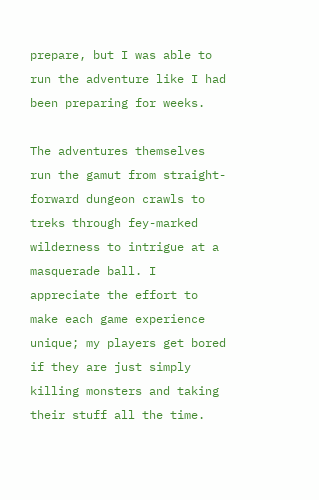prepare, but I was able to run the adventure like I had been preparing for weeks.

The adventures themselves run the gamut from straight-forward dungeon crawls to treks through fey-marked wilderness to intrigue at a masquerade ball. I appreciate the effort to make each game experience unique; my players get bored if they are just simply killing monsters and taking their stuff all the time.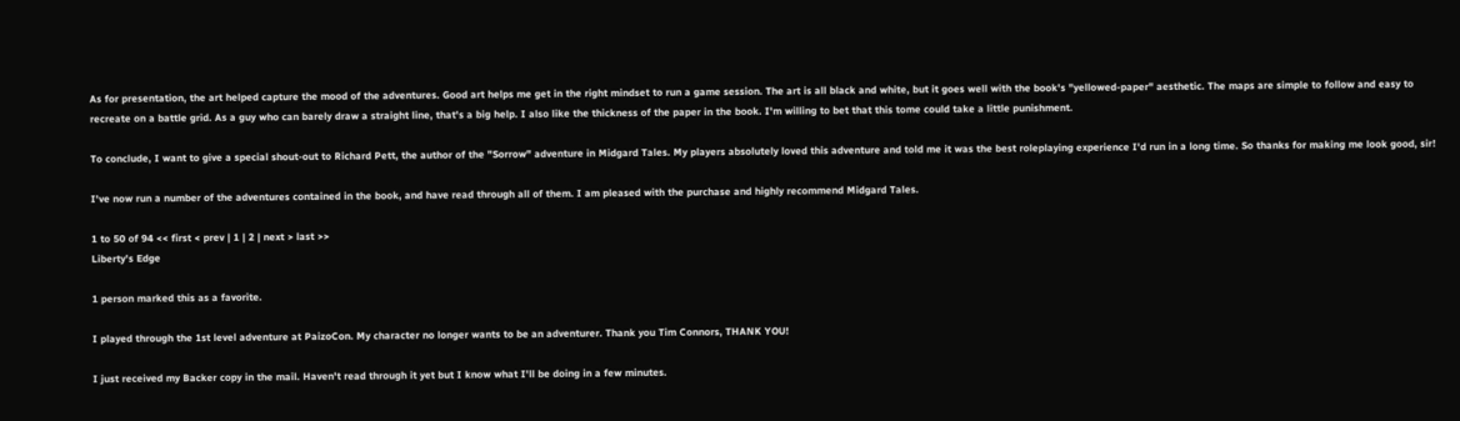As for presentation, the art helped capture the mood of the adventures. Good art helps me get in the right mindset to run a game session. The art is all black and white, but it goes well with the book's "yellowed-paper" aesthetic. The maps are simple to follow and easy to recreate on a battle grid. As a guy who can barely draw a straight line, that's a big help. I also like the thickness of the paper in the book. I'm willing to bet that this tome could take a little punishment.

To conclude, I want to give a special shout-out to Richard Pett, the author of the "Sorrow" adventure in Midgard Tales. My players absolutely loved this adventure and told me it was the best roleplaying experience I'd run in a long time. So thanks for making me look good, sir!

I've now run a number of the adventures contained in the book, and have read through all of them. I am pleased with the purchase and highly recommend Midgard Tales.

1 to 50 of 94 << first < prev | 1 | 2 | next > last >>
Liberty's Edge

1 person marked this as a favorite.

I played through the 1st level adventure at PaizoCon. My character no longer wants to be an adventurer. Thank you Tim Connors, THANK YOU!

I just received my Backer copy in the mail. Haven't read through it yet but I know what I'll be doing in a few minutes.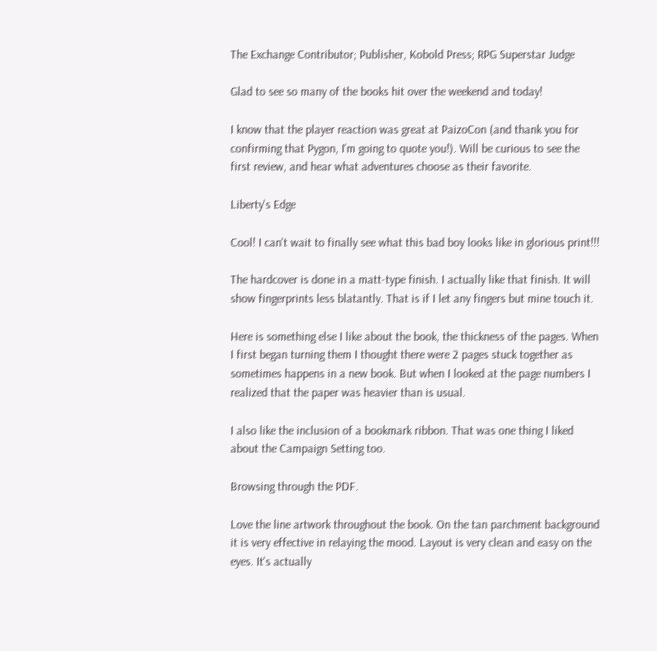The Exchange Contributor; Publisher, Kobold Press; RPG Superstar Judge

Glad to see so many of the books hit over the weekend and today!

I know that the player reaction was great at PaizoCon (and thank you for confirming that Pygon, I'm going to quote you!). Will be curious to see the first review, and hear what adventures choose as their favorite.

Liberty's Edge

Cool! I can't wait to finally see what this bad boy looks like in glorious print!!!

The hardcover is done in a matt-type finish. I actually like that finish. It will show fingerprints less blatantly. That is if I let any fingers but mine touch it.

Here is something else I like about the book, the thickness of the pages. When I first began turning them I thought there were 2 pages stuck together as sometimes happens in a new book. But when I looked at the page numbers I realized that the paper was heavier than is usual.

I also like the inclusion of a bookmark ribbon. That was one thing I liked about the Campaign Setting too.

Browsing through the PDF.

Love the line artwork throughout the book. On the tan parchment background it is very effective in relaying the mood. Layout is very clean and easy on the eyes. It's actually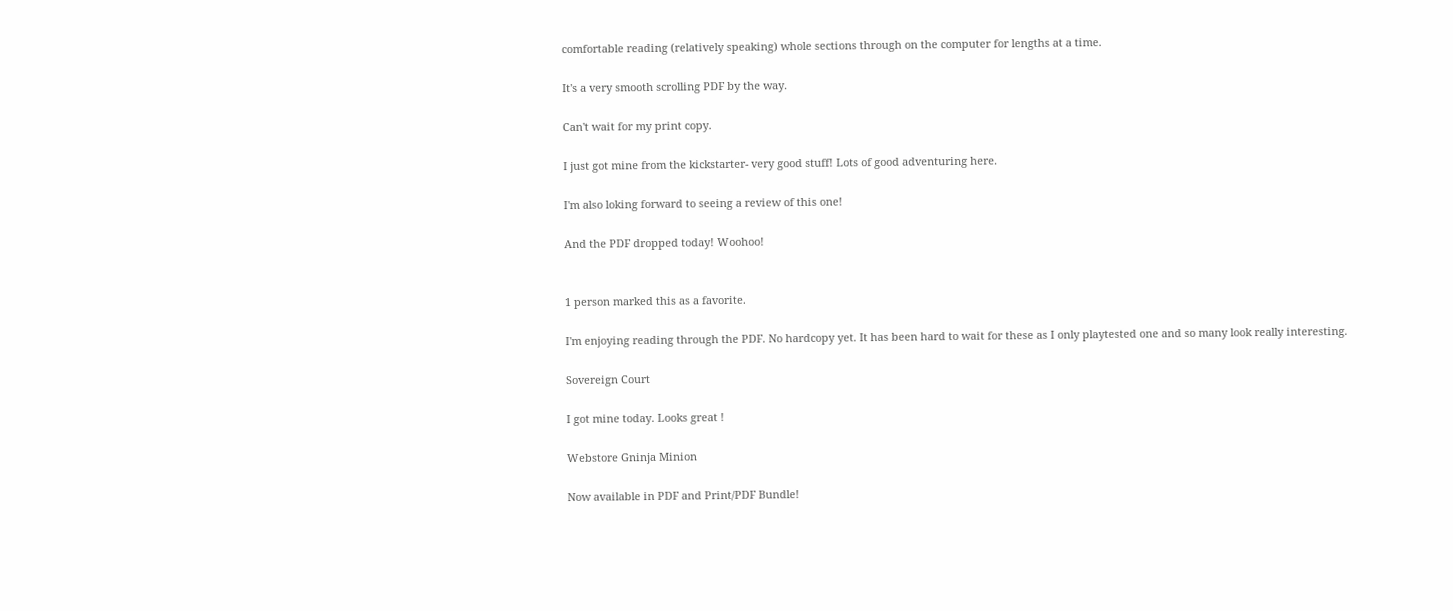comfortable reading (relatively speaking) whole sections through on the computer for lengths at a time.

It's a very smooth scrolling PDF by the way.

Can't wait for my print copy.

I just got mine from the kickstarter- very good stuff! Lots of good adventuring here.

I'm also loking forward to seeing a review of this one!

And the PDF dropped today! Woohoo!


1 person marked this as a favorite.

I'm enjoying reading through the PDF. No hardcopy yet. It has been hard to wait for these as I only playtested one and so many look really interesting.

Sovereign Court

I got mine today. Looks great !

Webstore Gninja Minion

Now available in PDF and Print/PDF Bundle!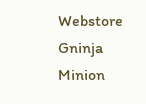Webstore Gninja Minion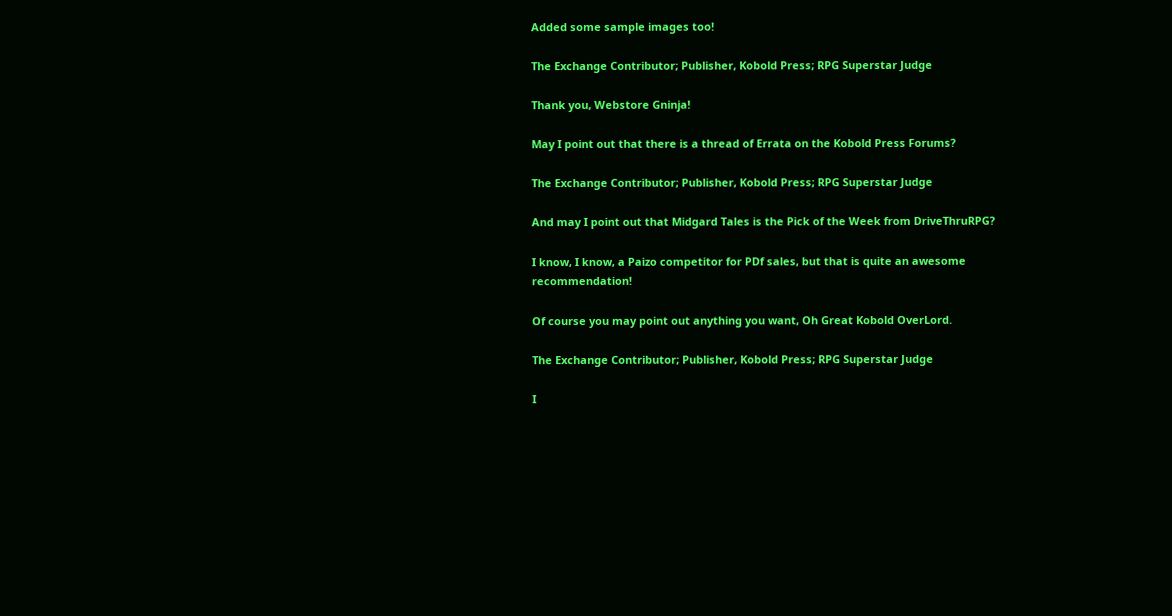Added some sample images too!

The Exchange Contributor; Publisher, Kobold Press; RPG Superstar Judge

Thank you, Webstore Gninja!

May I point out that there is a thread of Errata on the Kobold Press Forums?

The Exchange Contributor; Publisher, Kobold Press; RPG Superstar Judge

And may I point out that Midgard Tales is the Pick of the Week from DriveThruRPG?

I know, I know, a Paizo competitor for PDf sales, but that is quite an awesome recommendation!

Of course you may point out anything you want, Oh Great Kobold OverLord.

The Exchange Contributor; Publisher, Kobold Press; RPG Superstar Judge

I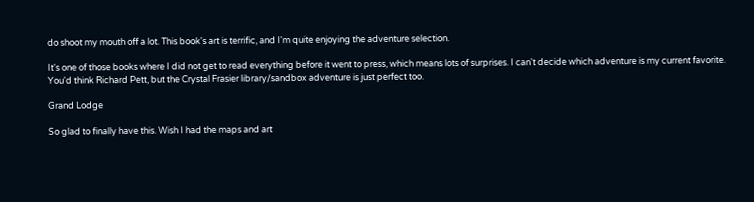do shoot my mouth off a lot. This book's art is terrific, and I'm quite enjoying the adventure selection.

It's one of those books where I did not get to read everything before it went to press, which means lots of surprises. I can't decide which adventure is my current favorite. You'd think Richard Pett, but the Crystal Frasier library/sandbox adventure is just perfect too.

Grand Lodge

So glad to finally have this. Wish I had the maps and art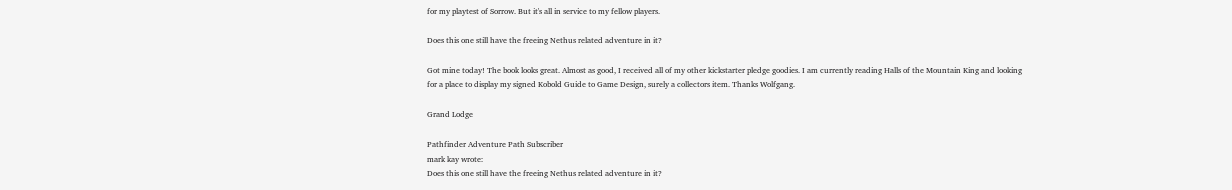for my playtest of Sorrow. But it's all in service to my fellow players.

Does this one still have the freeing Nethus related adventure in it?

Got mine today! The book looks great. Almost as good, I received all of my other kickstarter pledge goodies. I am currently reading Halls of the Mountain King and looking for a place to display my signed Kobold Guide to Game Design, surely a collectors item. Thanks Wolfgang.

Grand Lodge

Pathfinder Adventure Path Subscriber
mark kay wrote:
Does this one still have the freeing Nethus related adventure in it?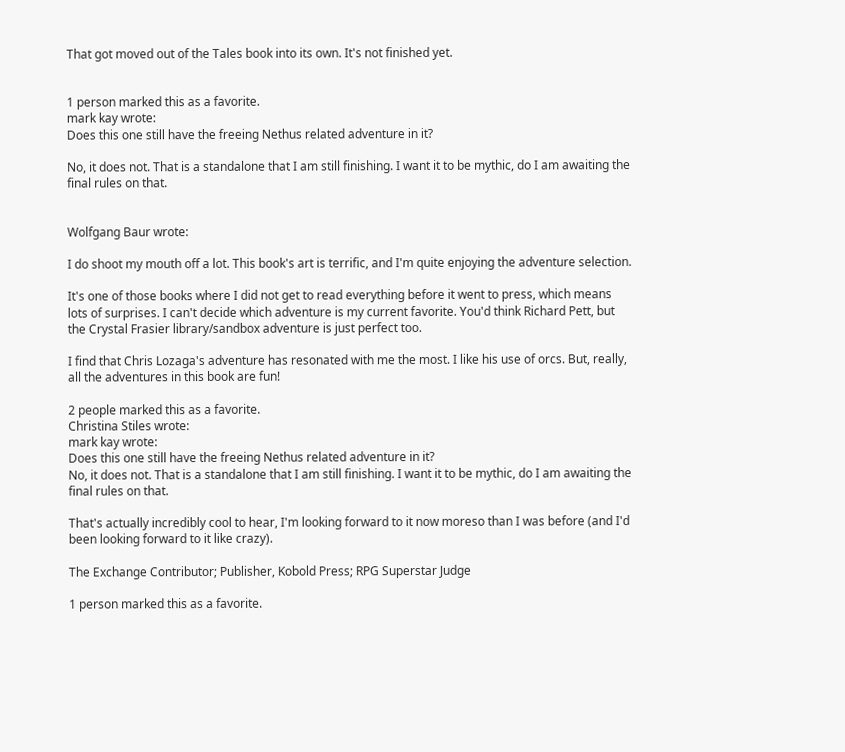That got moved out of the Tales book into its own. It's not finished yet.


1 person marked this as a favorite.
mark kay wrote:
Does this one still have the freeing Nethus related adventure in it?

No, it does not. That is a standalone that I am still finishing. I want it to be mythic, do I am awaiting the final rules on that.


Wolfgang Baur wrote:

I do shoot my mouth off a lot. This book's art is terrific, and I'm quite enjoying the adventure selection.

It's one of those books where I did not get to read everything before it went to press, which means lots of surprises. I can't decide which adventure is my current favorite. You'd think Richard Pett, but the Crystal Frasier library/sandbox adventure is just perfect too.

I find that Chris Lozaga's adventure has resonated with me the most. I like his use of orcs. But, really, all the adventures in this book are fun!

2 people marked this as a favorite.
Christina Stiles wrote:
mark kay wrote:
Does this one still have the freeing Nethus related adventure in it?
No, it does not. That is a standalone that I am still finishing. I want it to be mythic, do I am awaiting the final rules on that.

That's actually incredibly cool to hear, I'm looking forward to it now moreso than I was before (and I'd been looking forward to it like crazy).

The Exchange Contributor; Publisher, Kobold Press; RPG Superstar Judge

1 person marked this as a favorite.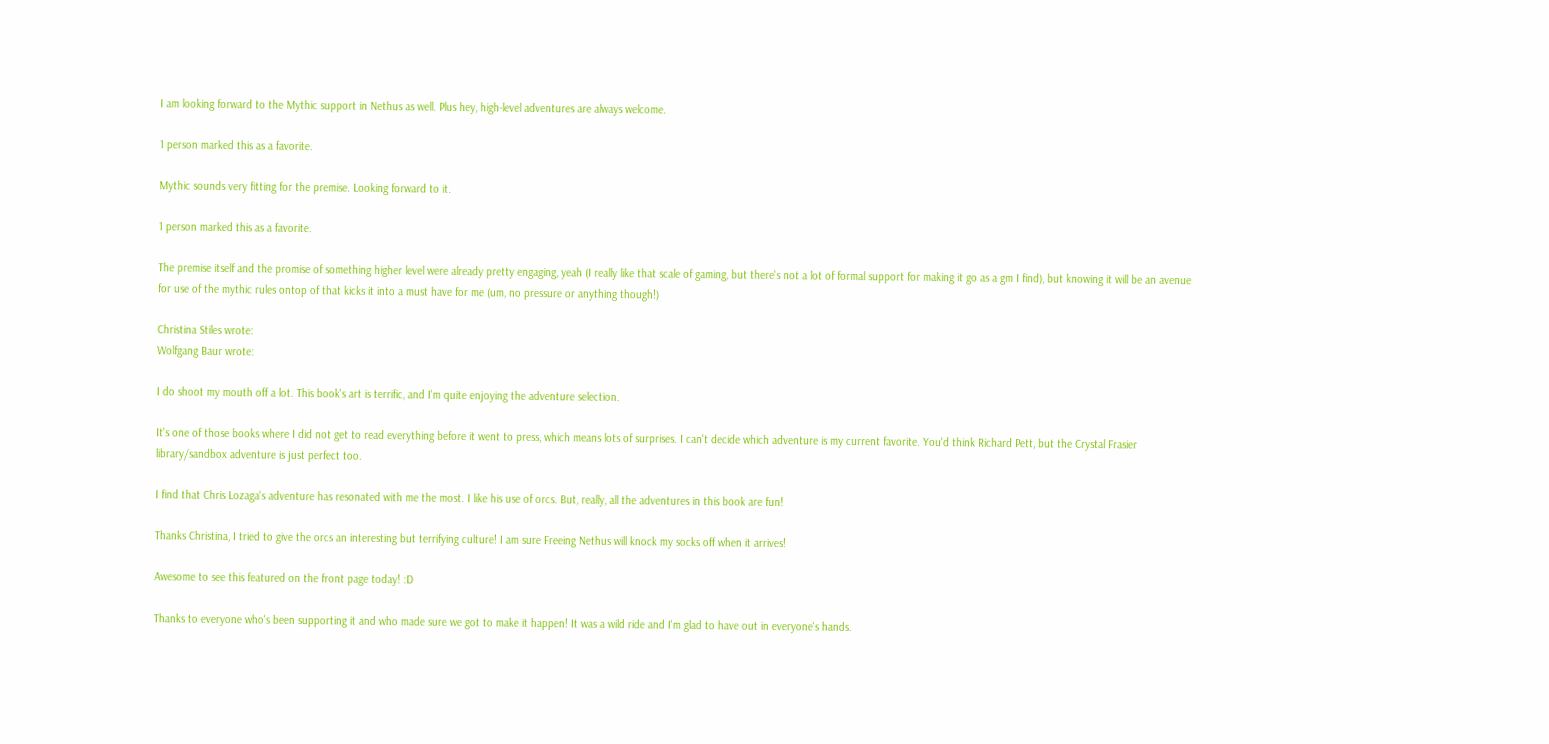I am looking forward to the Mythic support in Nethus as well. Plus hey, high-level adventures are always welcome.

1 person marked this as a favorite.

Mythic sounds very fitting for the premise. Looking forward to it.

1 person marked this as a favorite.

The premise itself and the promise of something higher level were already pretty engaging, yeah (I really like that scale of gaming, but there's not a lot of formal support for making it go as a gm I find), but knowing it will be an avenue for use of the mythic rules ontop of that kicks it into a must have for me (um, no pressure or anything though!)

Christina Stiles wrote:
Wolfgang Baur wrote:

I do shoot my mouth off a lot. This book's art is terrific, and I'm quite enjoying the adventure selection.

It's one of those books where I did not get to read everything before it went to press, which means lots of surprises. I can't decide which adventure is my current favorite. You'd think Richard Pett, but the Crystal Frasier library/sandbox adventure is just perfect too.

I find that Chris Lozaga's adventure has resonated with me the most. I like his use of orcs. But, really, all the adventures in this book are fun!

Thanks Christina, I tried to give the orcs an interesting but terrifying culture! I am sure Freeing Nethus will knock my socks off when it arrives!

Awesome to see this featured on the front page today! :D

Thanks to everyone who's been supporting it and who made sure we got to make it happen! It was a wild ride and I'm glad to have out in everyone's hands.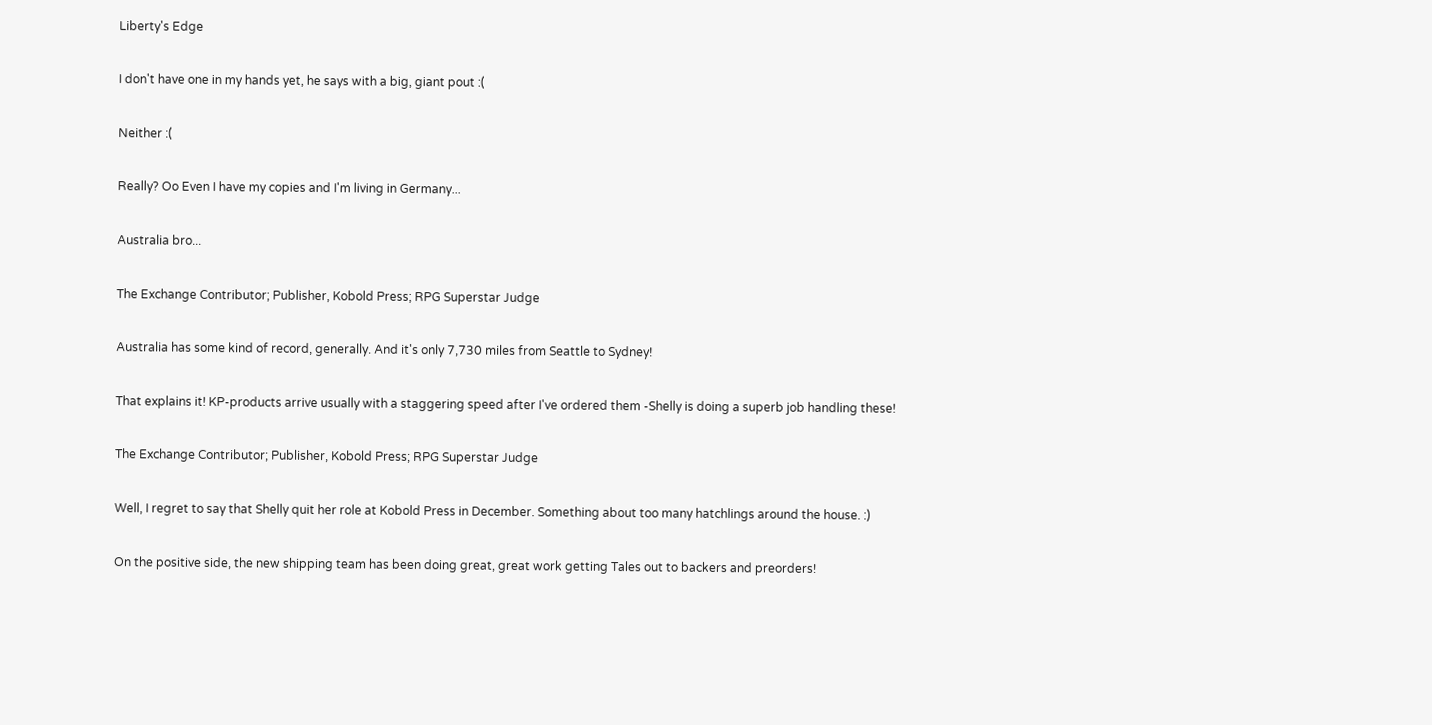Liberty's Edge

I don't have one in my hands yet, he says with a big, giant pout :(

Neither :(

Really? Oo Even I have my copies and I'm living in Germany...

Australia bro...

The Exchange Contributor; Publisher, Kobold Press; RPG Superstar Judge

Australia has some kind of record, generally. And it's only 7,730 miles from Seattle to Sydney!

That explains it! KP-products arrive usually with a staggering speed after I've ordered them -Shelly is doing a superb job handling these!

The Exchange Contributor; Publisher, Kobold Press; RPG Superstar Judge

Well, I regret to say that Shelly quit her role at Kobold Press in December. Something about too many hatchlings around the house. :)

On the positive side, the new shipping team has been doing great, great work getting Tales out to backers and preorders!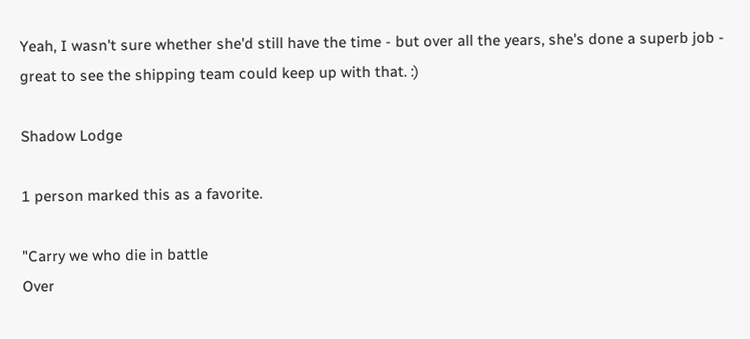Yeah, I wasn't sure whether she'd still have the time - but over all the years, she's done a superb job - great to see the shipping team could keep up with that. :)

Shadow Lodge

1 person marked this as a favorite.

"Carry we who die in battle
Over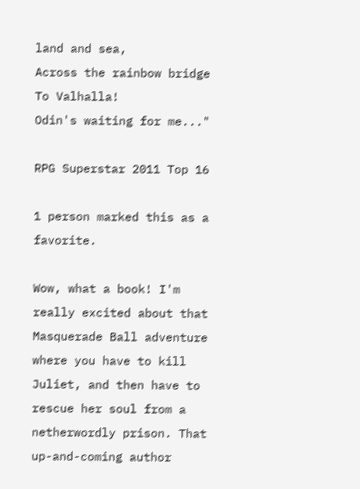land and sea,
Across the rainbow bridge
To Valhalla!
Odin's waiting for me..."

RPG Superstar 2011 Top 16

1 person marked this as a favorite.

Wow, what a book! I'm really excited about that Masquerade Ball adventure where you have to kill Juliet, and then have to rescue her soul from a netherwordly prison. That up-and-coming author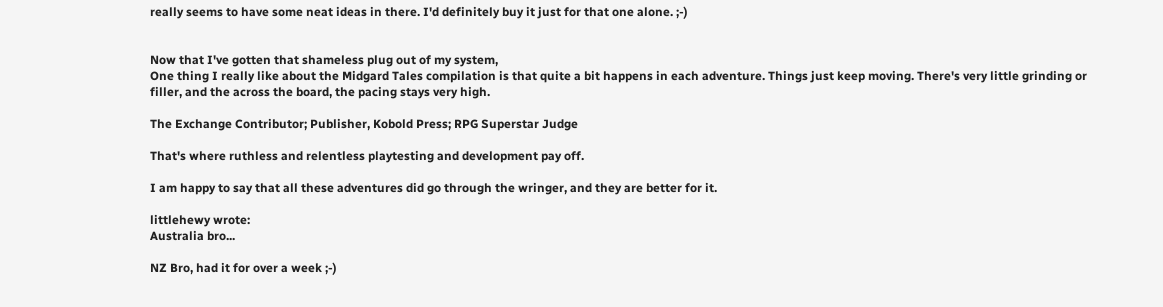really seems to have some neat ideas in there. I'd definitely buy it just for that one alone. ;-)


Now that I've gotten that shameless plug out of my system,
One thing I really like about the Midgard Tales compilation is that quite a bit happens in each adventure. Things just keep moving. There's very little grinding or filler, and the across the board, the pacing stays very high.

The Exchange Contributor; Publisher, Kobold Press; RPG Superstar Judge

That's where ruthless and relentless playtesting and development pay off.

I am happy to say that all these adventures did go through the wringer, and they are better for it.

littlehewy wrote:
Australia bro...

NZ Bro, had it for over a week ;-)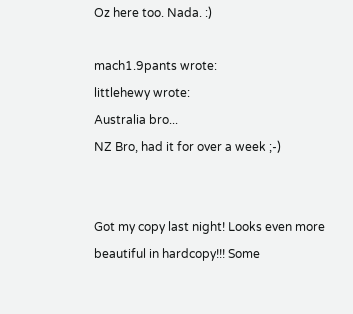Oz here too. Nada. :)

mach1.9pants wrote:
littlehewy wrote:
Australia bro...
NZ Bro, had it for over a week ;-)


Got my copy last night! Looks even more beautiful in hardcopy!!! Some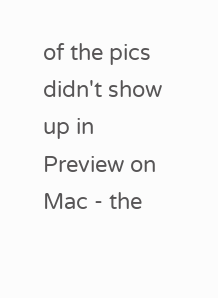of the pics didn't show up in Preview on Mac - the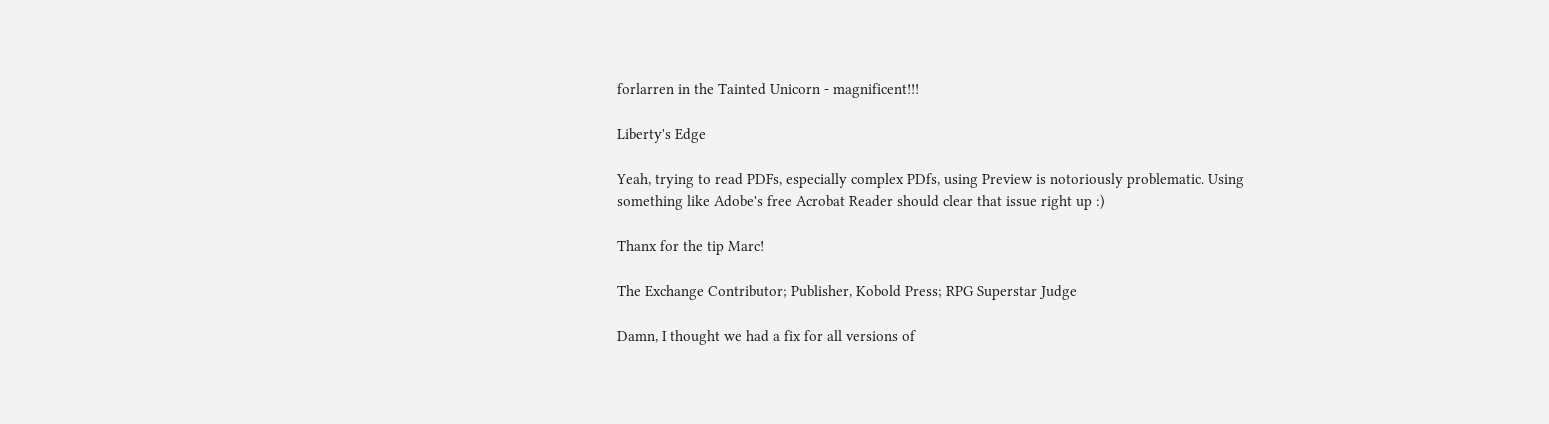forlarren in the Tainted Unicorn - magnificent!!!

Liberty's Edge

Yeah, trying to read PDFs, especially complex PDfs, using Preview is notoriously problematic. Using something like Adobe's free Acrobat Reader should clear that issue right up :)

Thanx for the tip Marc!

The Exchange Contributor; Publisher, Kobold Press; RPG Superstar Judge

Damn, I thought we had a fix for all versions of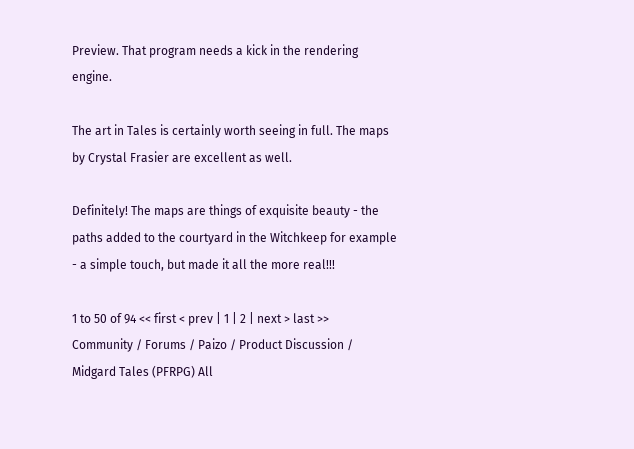Preview. That program needs a kick in the rendering engine.

The art in Tales is certainly worth seeing in full. The maps by Crystal Frasier are excellent as well.

Definitely! The maps are things of exquisite beauty - the paths added to the courtyard in the Witchkeep for example - a simple touch, but made it all the more real!!!

1 to 50 of 94 << first < prev | 1 | 2 | next > last >>
Community / Forums / Paizo / Product Discussion / Midgard Tales (PFRPG) All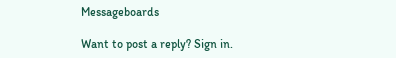Messageboards

Want to post a reply? Sign in.